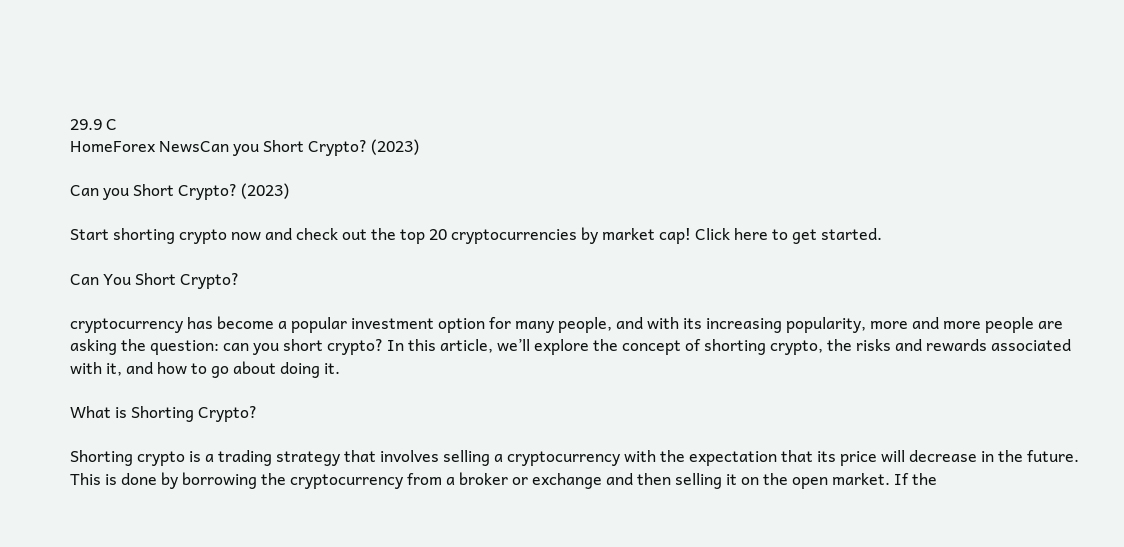29.9 C
HomeForex NewsCan you Short Crypto? (2023)

Can you Short Crypto? (2023)

Start shorting crypto now and check out the top 20 cryptocurrencies by market cap! Click here to get started.

Can You Short Crypto?

cryptocurrency has become a popular investment option for many people, and with its increasing popularity, more and more people are asking the question: can you short crypto? In this article, we’ll explore the concept of shorting crypto, the risks and rewards associated with it, and how to go about doing it.

What is Shorting Crypto?

Shorting crypto is a trading strategy that involves selling a cryptocurrency with the expectation that its price will decrease in the future. This is done by borrowing the cryptocurrency from a broker or exchange and then selling it on the open market. If the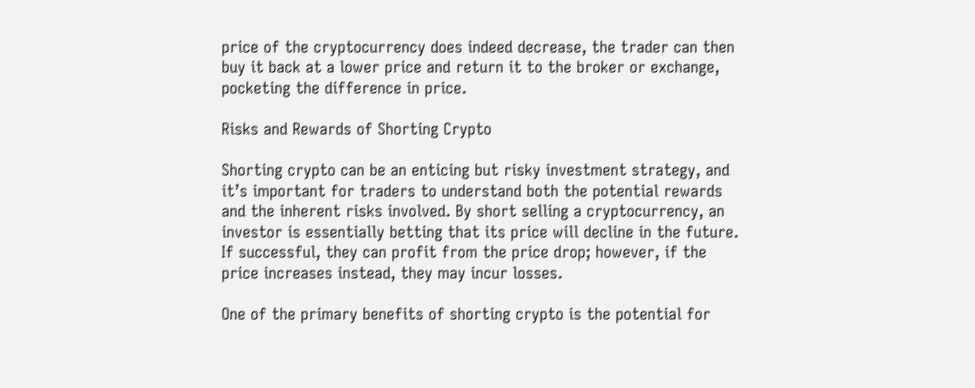price of the cryptocurrency does indeed decrease, the trader can then buy it back at a lower price and return it to the broker or exchange, pocketing the difference in price.

Risks and Rewards of Shorting Crypto

Shorting crypto can be an enticing but risky investment strategy, and it’s important for traders to understand both the potential rewards and the inherent risks involved. By short selling a cryptocurrency, an investor is essentially betting that its price will decline in the future. If successful, they can profit from the price drop; however, if the price increases instead, they may incur losses.

One of the primary benefits of shorting crypto is the potential for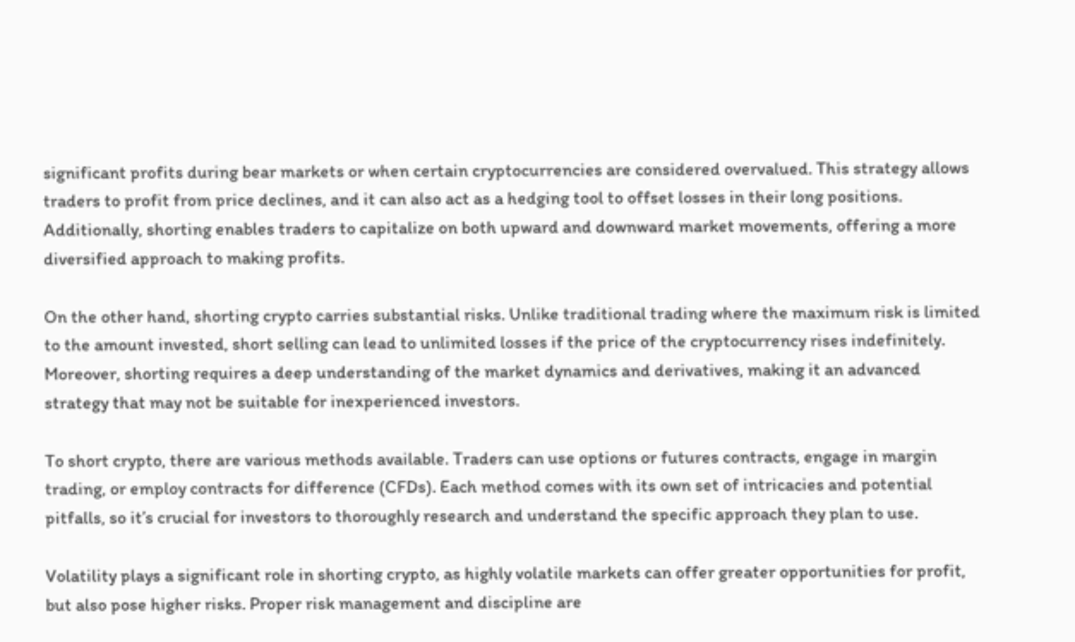significant profits during bear markets or when certain cryptocurrencies are considered overvalued. This strategy allows traders to profit from price declines, and it can also act as a hedging tool to offset losses in their long positions. Additionally, shorting enables traders to capitalize on both upward and downward market movements, offering a more diversified approach to making profits.

On the other hand, shorting crypto carries substantial risks. Unlike traditional trading where the maximum risk is limited to the amount invested, short selling can lead to unlimited losses if the price of the cryptocurrency rises indefinitely. Moreover, shorting requires a deep understanding of the market dynamics and derivatives, making it an advanced strategy that may not be suitable for inexperienced investors.

To short crypto, there are various methods available. Traders can use options or futures contracts, engage in margin trading, or employ contracts for difference (CFDs). Each method comes with its own set of intricacies and potential pitfalls, so it’s crucial for investors to thoroughly research and understand the specific approach they plan to use.

Volatility plays a significant role in shorting crypto, as highly volatile markets can offer greater opportunities for profit, but also pose higher risks. Proper risk management and discipline are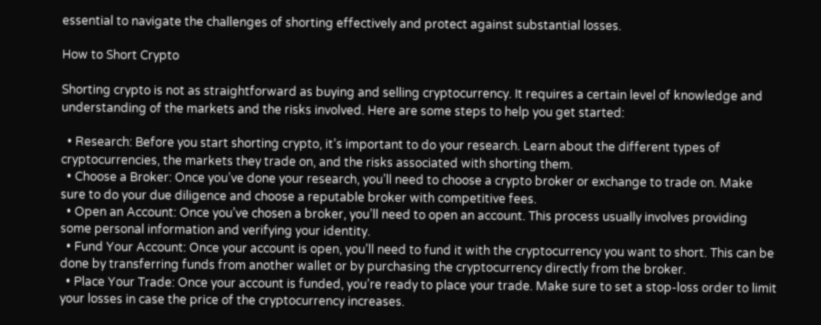essential to navigate the challenges of shorting effectively and protect against substantial losses.

How to Short Crypto

Shorting crypto is not as straightforward as buying and selling cryptocurrency. It requires a certain level of knowledge and understanding of the markets and the risks involved. Here are some steps to help you get started:

  • Research: Before you start shorting crypto, it’s important to do your research. Learn about the different types of cryptocurrencies, the markets they trade on, and the risks associated with shorting them.
  • Choose a Broker: Once you’ve done your research, you’ll need to choose a crypto broker or exchange to trade on. Make sure to do your due diligence and choose a reputable broker with competitive fees.
  • Open an Account: Once you’ve chosen a broker, you’ll need to open an account. This process usually involves providing some personal information and verifying your identity.
  • Fund Your Account: Once your account is open, you’ll need to fund it with the cryptocurrency you want to short. This can be done by transferring funds from another wallet or by purchasing the cryptocurrency directly from the broker.
  • Place Your Trade: Once your account is funded, you’re ready to place your trade. Make sure to set a stop-loss order to limit your losses in case the price of the cryptocurrency increases.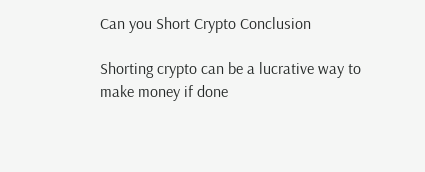Can you Short Crypto Conclusion

Shorting crypto can be a lucrative way to make money if done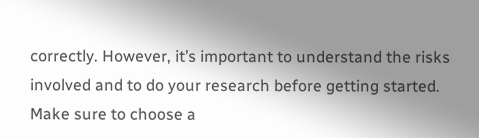correctly. However, it’s important to understand the risks involved and to do your research before getting started. Make sure to choose a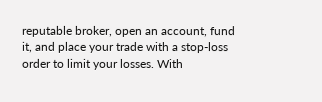reputable broker, open an account, fund it, and place your trade with a stop-loss order to limit your losses. With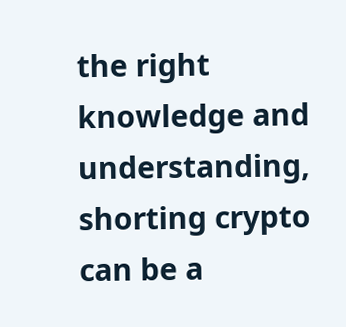the right knowledge and understanding, shorting crypto can be a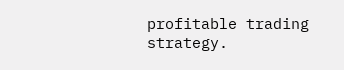profitable trading strategy.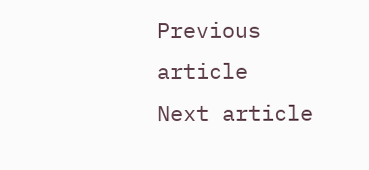Previous article
Next article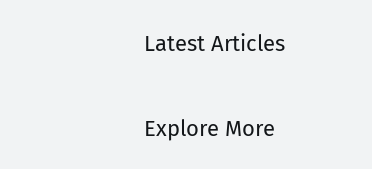Latest Articles

Explore More